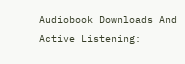Audiobook Downloads And Active Listening: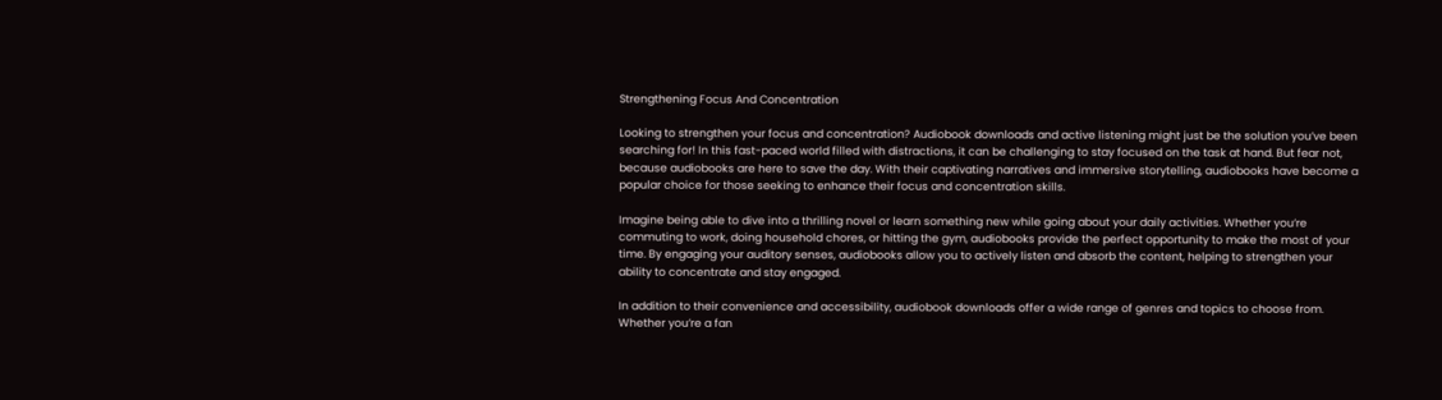Strengthening Focus And Concentration

Looking to strengthen your focus and concentration? Audiobook downloads and active listening might just be the solution you’ve been searching for! In this fast-paced world filled with distractions, it can be challenging to stay focused on the task at hand. But fear not, because audiobooks are here to save the day. With their captivating narratives and immersive storytelling, audiobooks have become a popular choice for those seeking to enhance their focus and concentration skills.

Imagine being able to dive into a thrilling novel or learn something new while going about your daily activities. Whether you’re commuting to work, doing household chores, or hitting the gym, audiobooks provide the perfect opportunity to make the most of your time. By engaging your auditory senses, audiobooks allow you to actively listen and absorb the content, helping to strengthen your ability to concentrate and stay engaged.

In addition to their convenience and accessibility, audiobook downloads offer a wide range of genres and topics to choose from. Whether you’re a fan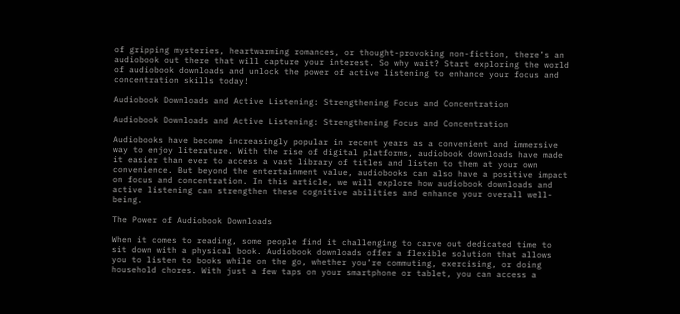of gripping mysteries, heartwarming romances, or thought-provoking non-fiction, there’s an audiobook out there that will capture your interest. So why wait? Start exploring the world of audiobook downloads and unlock the power of active listening to enhance your focus and concentration skills today!

Audiobook Downloads and Active Listening: Strengthening Focus and Concentration

Audiobook Downloads and Active Listening: Strengthening Focus and Concentration

Audiobooks have become increasingly popular in recent years as a convenient and immersive way to enjoy literature. With the rise of digital platforms, audiobook downloads have made it easier than ever to access a vast library of titles and listen to them at your own convenience. But beyond the entertainment value, audiobooks can also have a positive impact on focus and concentration. In this article, we will explore how audiobook downloads and active listening can strengthen these cognitive abilities and enhance your overall well-being.

The Power of Audiobook Downloads

When it comes to reading, some people find it challenging to carve out dedicated time to sit down with a physical book. Audiobook downloads offer a flexible solution that allows you to listen to books while on the go, whether you’re commuting, exercising, or doing household chores. With just a few taps on your smartphone or tablet, you can access a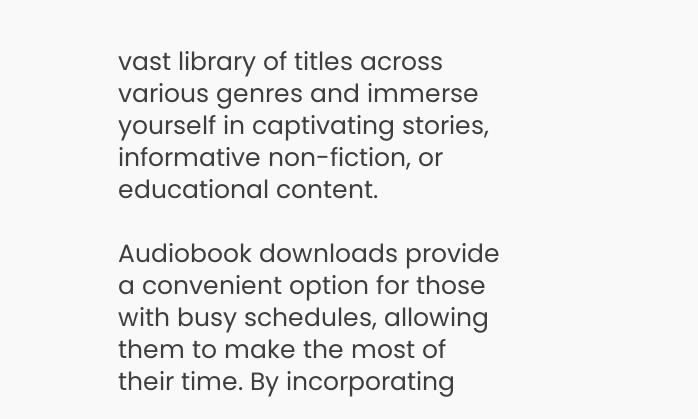vast library of titles across various genres and immerse yourself in captivating stories, informative non-fiction, or educational content.

Audiobook downloads provide a convenient option for those with busy schedules, allowing them to make the most of their time. By incorporating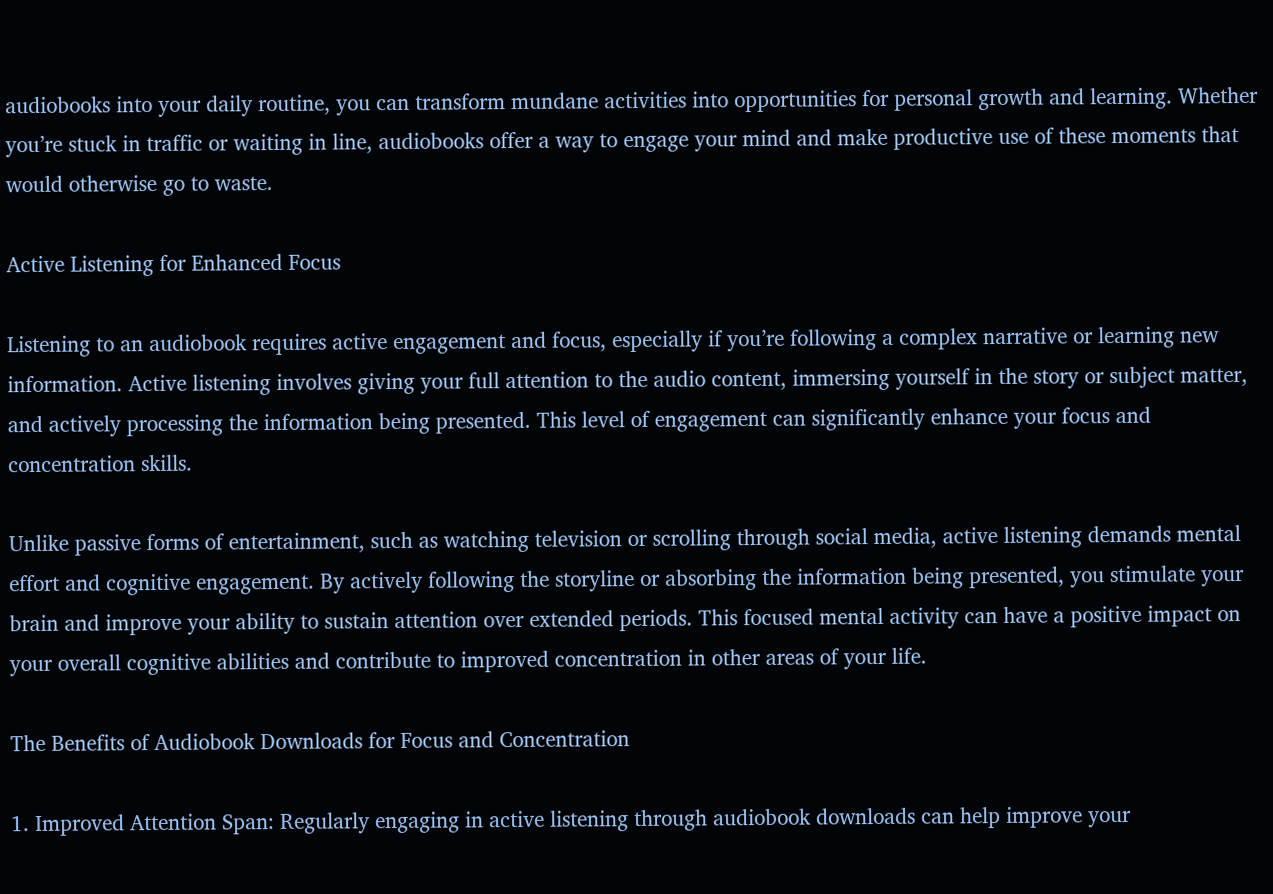audiobooks into your daily routine, you can transform mundane activities into opportunities for personal growth and learning. Whether you’re stuck in traffic or waiting in line, audiobooks offer a way to engage your mind and make productive use of these moments that would otherwise go to waste.

Active Listening for Enhanced Focus

Listening to an audiobook requires active engagement and focus, especially if you’re following a complex narrative or learning new information. Active listening involves giving your full attention to the audio content, immersing yourself in the story or subject matter, and actively processing the information being presented. This level of engagement can significantly enhance your focus and concentration skills.

Unlike passive forms of entertainment, such as watching television or scrolling through social media, active listening demands mental effort and cognitive engagement. By actively following the storyline or absorbing the information being presented, you stimulate your brain and improve your ability to sustain attention over extended periods. This focused mental activity can have a positive impact on your overall cognitive abilities and contribute to improved concentration in other areas of your life.

The Benefits of Audiobook Downloads for Focus and Concentration

1. Improved Attention Span: Regularly engaging in active listening through audiobook downloads can help improve your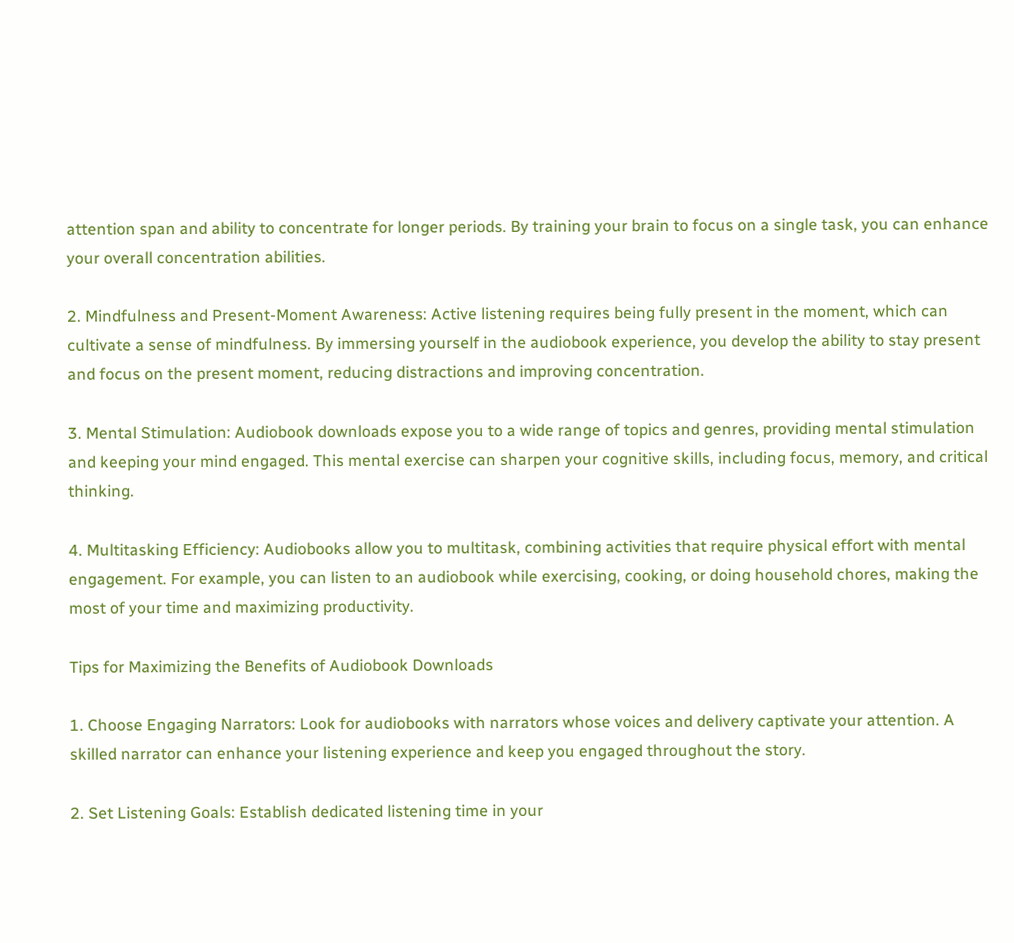attention span and ability to concentrate for longer periods. By training your brain to focus on a single task, you can enhance your overall concentration abilities.

2. Mindfulness and Present-Moment Awareness: Active listening requires being fully present in the moment, which can cultivate a sense of mindfulness. By immersing yourself in the audiobook experience, you develop the ability to stay present and focus on the present moment, reducing distractions and improving concentration.

3. Mental Stimulation: Audiobook downloads expose you to a wide range of topics and genres, providing mental stimulation and keeping your mind engaged. This mental exercise can sharpen your cognitive skills, including focus, memory, and critical thinking.

4. Multitasking Efficiency: Audiobooks allow you to multitask, combining activities that require physical effort with mental engagement. For example, you can listen to an audiobook while exercising, cooking, or doing household chores, making the most of your time and maximizing productivity.

Tips for Maximizing the Benefits of Audiobook Downloads

1. Choose Engaging Narrators: Look for audiobooks with narrators whose voices and delivery captivate your attention. A skilled narrator can enhance your listening experience and keep you engaged throughout the story.

2. Set Listening Goals: Establish dedicated listening time in your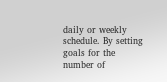daily or weekly schedule. By setting goals for the number of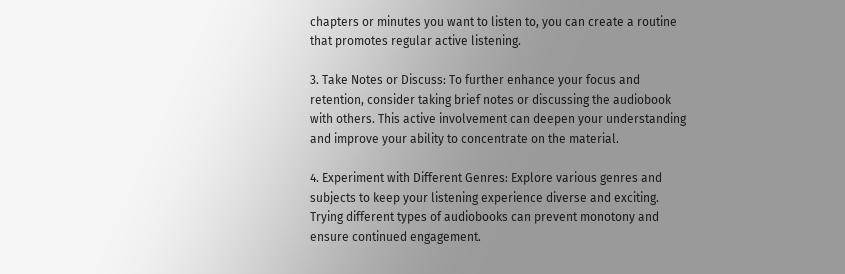chapters or minutes you want to listen to, you can create a routine that promotes regular active listening.

3. Take Notes or Discuss: To further enhance your focus and retention, consider taking brief notes or discussing the audiobook with others. This active involvement can deepen your understanding and improve your ability to concentrate on the material.

4. Experiment with Different Genres: Explore various genres and subjects to keep your listening experience diverse and exciting. Trying different types of audiobooks can prevent monotony and ensure continued engagement.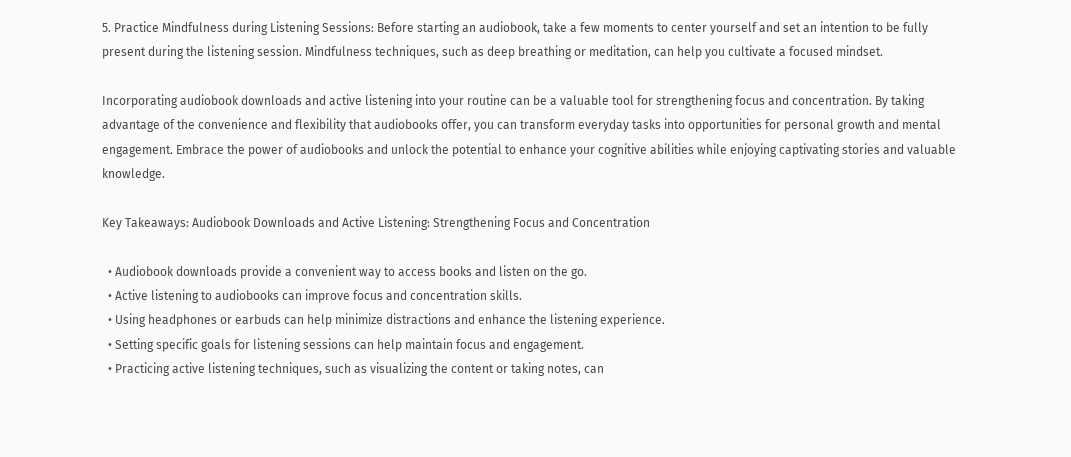5. Practice Mindfulness during Listening Sessions: Before starting an audiobook, take a few moments to center yourself and set an intention to be fully present during the listening session. Mindfulness techniques, such as deep breathing or meditation, can help you cultivate a focused mindset.

Incorporating audiobook downloads and active listening into your routine can be a valuable tool for strengthening focus and concentration. By taking advantage of the convenience and flexibility that audiobooks offer, you can transform everyday tasks into opportunities for personal growth and mental engagement. Embrace the power of audiobooks and unlock the potential to enhance your cognitive abilities while enjoying captivating stories and valuable knowledge.

Key Takeaways: Audiobook Downloads and Active Listening: Strengthening Focus and Concentration

  • Audiobook downloads provide a convenient way to access books and listen on the go.
  • Active listening to audiobooks can improve focus and concentration skills.
  • Using headphones or earbuds can help minimize distractions and enhance the listening experience.
  • Setting specific goals for listening sessions can help maintain focus and engagement.
  • Practicing active listening techniques, such as visualizing the content or taking notes, can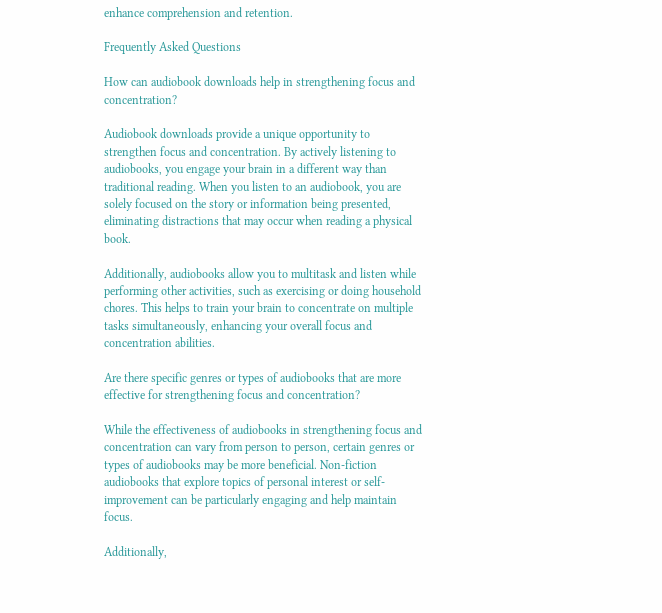enhance comprehension and retention.

Frequently Asked Questions

How can audiobook downloads help in strengthening focus and concentration?

Audiobook downloads provide a unique opportunity to strengthen focus and concentration. By actively listening to audiobooks, you engage your brain in a different way than traditional reading. When you listen to an audiobook, you are solely focused on the story or information being presented, eliminating distractions that may occur when reading a physical book.

Additionally, audiobooks allow you to multitask and listen while performing other activities, such as exercising or doing household chores. This helps to train your brain to concentrate on multiple tasks simultaneously, enhancing your overall focus and concentration abilities.

Are there specific genres or types of audiobooks that are more effective for strengthening focus and concentration?

While the effectiveness of audiobooks in strengthening focus and concentration can vary from person to person, certain genres or types of audiobooks may be more beneficial. Non-fiction audiobooks that explore topics of personal interest or self-improvement can be particularly engaging and help maintain focus.

Additionally,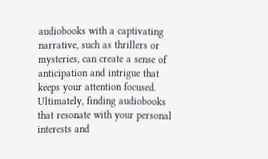audiobooks with a captivating narrative, such as thrillers or mysteries, can create a sense of anticipation and intrigue that keeps your attention focused. Ultimately, finding audiobooks that resonate with your personal interests and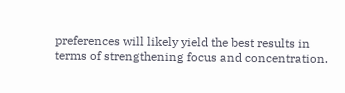preferences will likely yield the best results in terms of strengthening focus and concentration.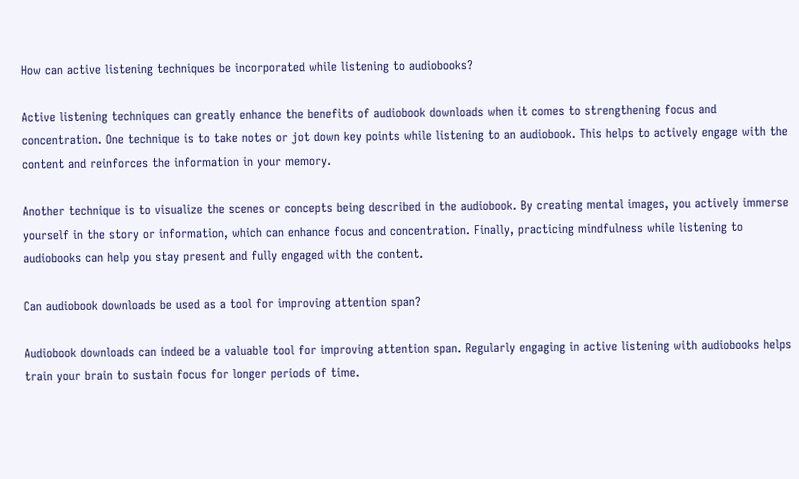How can active listening techniques be incorporated while listening to audiobooks?

Active listening techniques can greatly enhance the benefits of audiobook downloads when it comes to strengthening focus and concentration. One technique is to take notes or jot down key points while listening to an audiobook. This helps to actively engage with the content and reinforces the information in your memory.

Another technique is to visualize the scenes or concepts being described in the audiobook. By creating mental images, you actively immerse yourself in the story or information, which can enhance focus and concentration. Finally, practicing mindfulness while listening to audiobooks can help you stay present and fully engaged with the content.

Can audiobook downloads be used as a tool for improving attention span?

Audiobook downloads can indeed be a valuable tool for improving attention span. Regularly engaging in active listening with audiobooks helps train your brain to sustain focus for longer periods of time.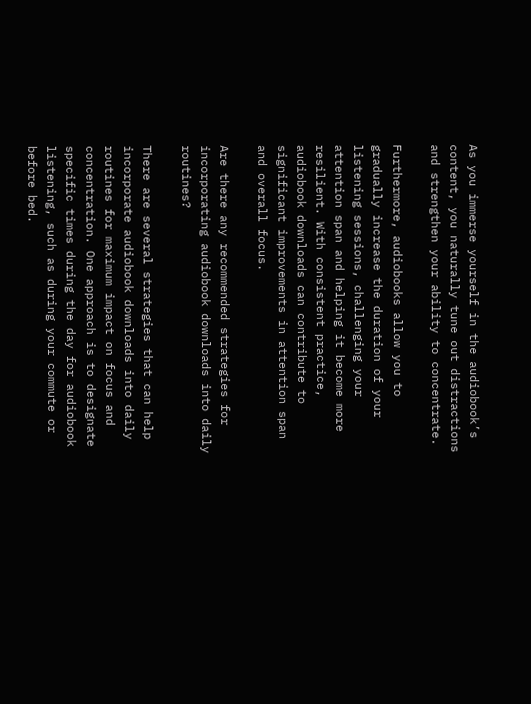As you immerse yourself in the audiobook’s content, you naturally tune out distractions and strengthen your ability to concentrate.

Furthermore, audiobooks allow you to gradually increase the duration of your listening sessions, challenging your attention span and helping it become more resilient. With consistent practice, audiobook downloads can contribute to significant improvements in attention span and overall focus.

Are there any recommended strategies for incorporating audiobook downloads into daily routines?

There are several strategies that can help incorporate audiobook downloads into daily routines for maximum impact on focus and concentration. One approach is to designate specific times during the day for audiobook listening, such as during your commute or before bed.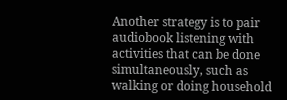Another strategy is to pair audiobook listening with activities that can be done simultaneously, such as walking or doing household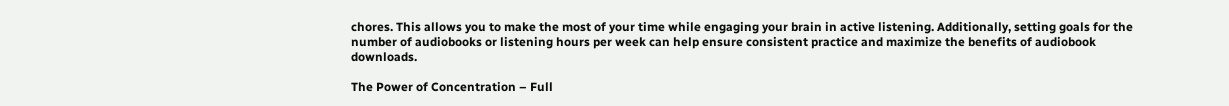chores. This allows you to make the most of your time while engaging your brain in active listening. Additionally, setting goals for the number of audiobooks or listening hours per week can help ensure consistent practice and maximize the benefits of audiobook downloads.

The Power of Concentration – Full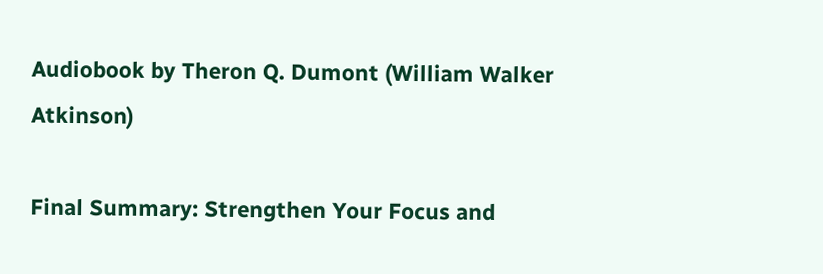Audiobook by Theron Q. Dumont (William Walker Atkinson)

Final Summary: Strengthen Your Focus and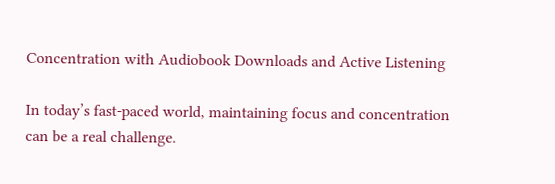Concentration with Audiobook Downloads and Active Listening

In today’s fast-paced world, maintaining focus and concentration can be a real challenge.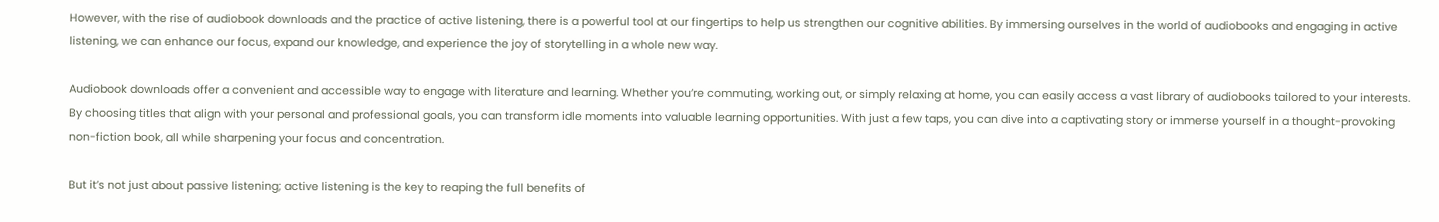However, with the rise of audiobook downloads and the practice of active listening, there is a powerful tool at our fingertips to help us strengthen our cognitive abilities. By immersing ourselves in the world of audiobooks and engaging in active listening, we can enhance our focus, expand our knowledge, and experience the joy of storytelling in a whole new way.

Audiobook downloads offer a convenient and accessible way to engage with literature and learning. Whether you’re commuting, working out, or simply relaxing at home, you can easily access a vast library of audiobooks tailored to your interests. By choosing titles that align with your personal and professional goals, you can transform idle moments into valuable learning opportunities. With just a few taps, you can dive into a captivating story or immerse yourself in a thought-provoking non-fiction book, all while sharpening your focus and concentration.

But it’s not just about passive listening; active listening is the key to reaping the full benefits of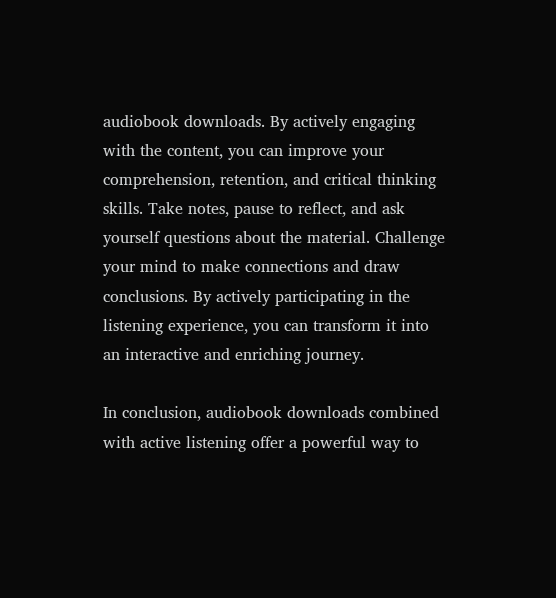audiobook downloads. By actively engaging with the content, you can improve your comprehension, retention, and critical thinking skills. Take notes, pause to reflect, and ask yourself questions about the material. Challenge your mind to make connections and draw conclusions. By actively participating in the listening experience, you can transform it into an interactive and enriching journey.

In conclusion, audiobook downloads combined with active listening offer a powerful way to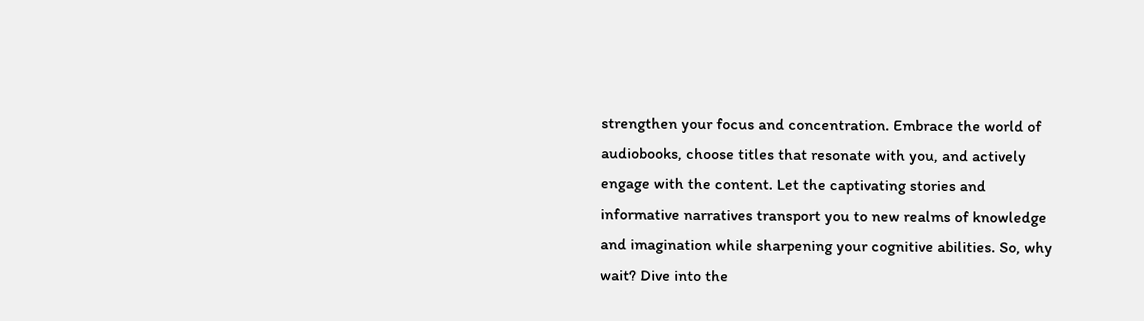strengthen your focus and concentration. Embrace the world of audiobooks, choose titles that resonate with you, and actively engage with the content. Let the captivating stories and informative narratives transport you to new realms of knowledge and imagination while sharpening your cognitive abilities. So, why wait? Dive into the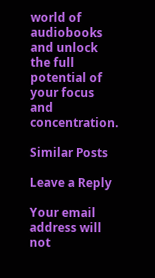world of audiobooks and unlock the full potential of your focus and concentration.

Similar Posts

Leave a Reply

Your email address will not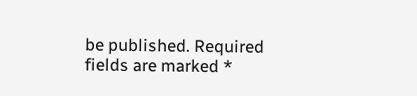be published. Required fields are marked *